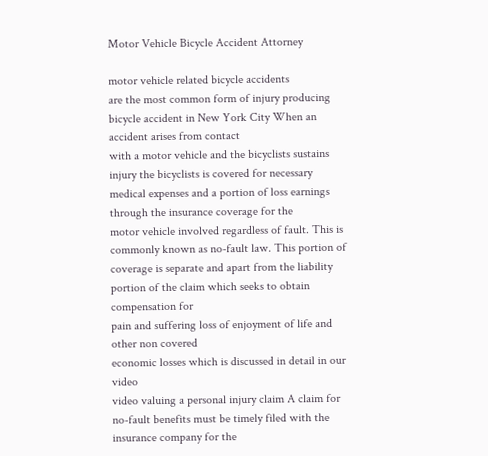Motor Vehicle Bicycle Accident Attorney

motor vehicle related bicycle accidents
are the most common form of injury producing bicycle accident in New York City When an accident arises from contact
with a motor vehicle and the bicyclists sustains injury the bicyclists is covered for necessary
medical expenses and a portion of loss earnings through the insurance coverage for the
motor vehicle involved regardless of fault. This is commonly known as no-fault law. This portion of coverage is separate and apart from the liability
portion of the claim which seeks to obtain compensation for
pain and suffering loss of enjoyment of life and other non covered
economic losses which is discussed in detail in our video
video valuing a personal injury claim A claim for no-fault benefits must be timely filed with the insurance company for the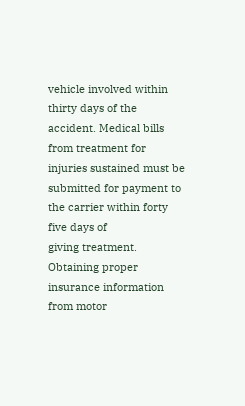vehicle involved within thirty days of the accident. Medical bills from treatment for
injuries sustained must be submitted for payment to the carrier within forty five days of
giving treatment. Obtaining proper insurance information from motor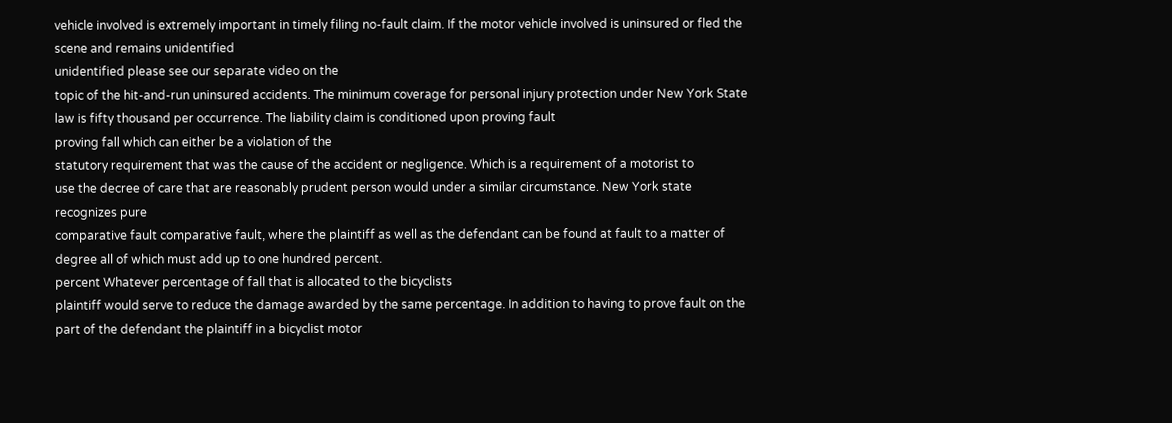vehicle involved is extremely important in timely filing no-fault claim. If the motor vehicle involved is uninsured or fled the scene and remains unidentified
unidentified please see our separate video on the
topic of the hit-and-run uninsured accidents. The minimum coverage for personal injury protection under New York State law is fifty thousand per occurrence. The liability claim is conditioned upon proving fault
proving fall which can either be a violation of the
statutory requirement that was the cause of the accident or negligence. Which is a requirement of a motorist to
use the decree of care that are reasonably prudent person would under a similar circumstance. New York state recognizes pure
comparative fault comparative fault, where the plaintiff as well as the defendant can be found at fault to a matter of degree all of which must add up to one hundred percent.
percent Whatever percentage of fall that is allocated to the bicyclists
plaintiff would serve to reduce the damage awarded by the same percentage. In addition to having to prove fault on the part of the defendant the plaintiff in a bicyclist motor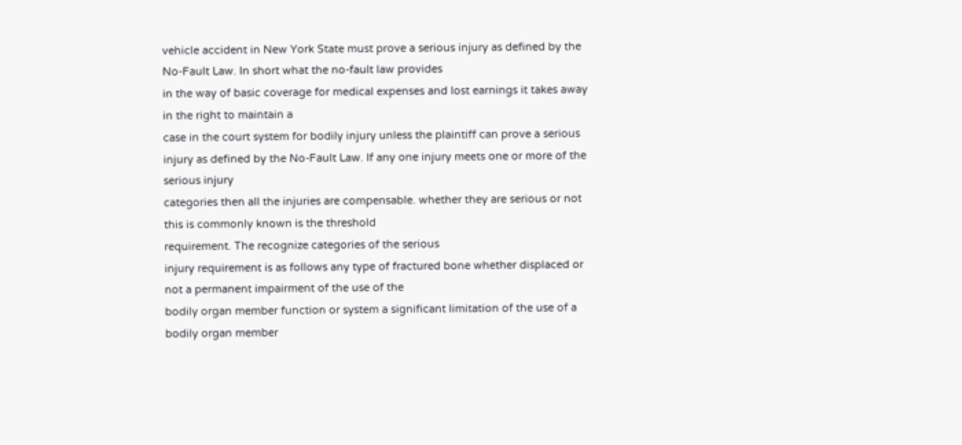vehicle accident in New York State must prove a serious injury as defined by the No-Fault Law. In short what the no-fault law provides
in the way of basic coverage for medical expenses and lost earnings it takes away in the right to maintain a
case in the court system for bodily injury unless the plaintiff can prove a serious injury as defined by the No-Fault Law. If any one injury meets one or more of the serious injury
categories then all the injuries are compensable. whether they are serious or not this is commonly known is the threshold
requirement. The recognize categories of the serious
injury requirement is as follows any type of fractured bone whether displaced or not a permanent impairment of the use of the
bodily organ member function or system a significant limitation of the use of a
bodily organ member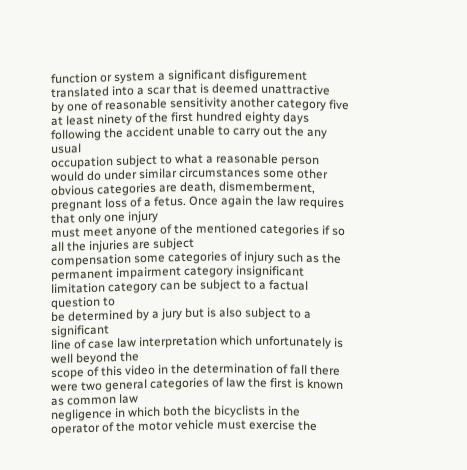function or system a significant disfigurement translated into a scar that is deemed unattractive
by one of reasonable sensitivity another category five at least ninety of the first hundred eighty days following the accident unable to carry out the any usual
occupation subject to what a reasonable person
would do under similar circumstances some other obvious categories are death, dismemberment, pregnant loss of a fetus. Once again the law requires that only one injury
must meet anyone of the mentioned categories if so all the injuries are subject
compensation some categories of injury such as the
permanent impairment category insignificant limitation category can be subject to a factual question to
be determined by a jury but is also subject to a significant
line of case law interpretation which unfortunately is well beyond the
scope of this video in the determination of fall there were two general categories of law the first is known as common law
negligence in which both the bicyclists in the
operator of the motor vehicle must exercise the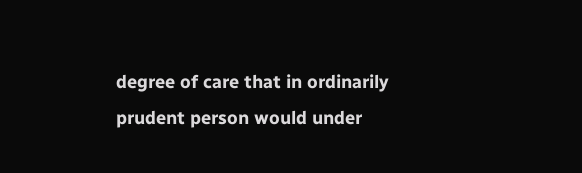degree of care that in ordinarily prudent person would under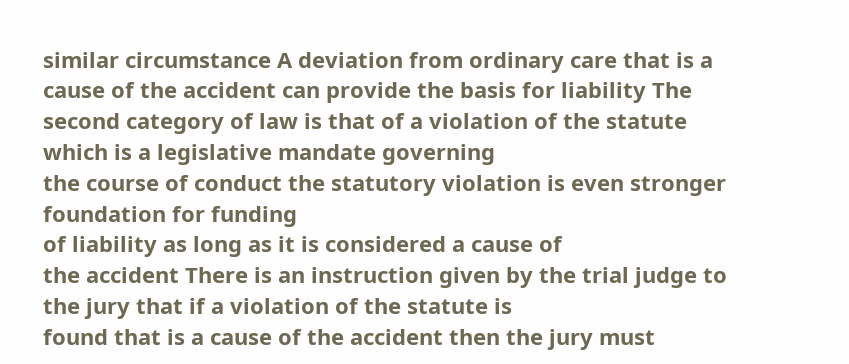similar circumstance A deviation from ordinary care that is a cause of the accident can provide the basis for liability The second category of law is that of a violation of the statute which is a legislative mandate governing
the course of conduct the statutory violation is even stronger foundation for funding
of liability as long as it is considered a cause of
the accident There is an instruction given by the trial judge to the jury that if a violation of the statute is
found that is a cause of the accident then the jury must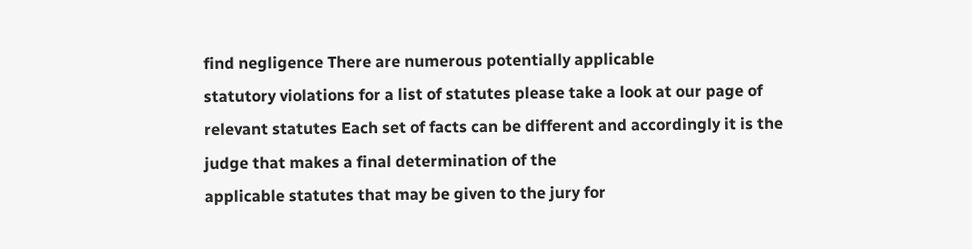find negligence There are numerous potentially applicable
statutory violations for a list of statutes please take a look at our page of
relevant statutes Each set of facts can be different and accordingly it is the judge that makes a final determination of the
applicable statutes that may be given to the jury for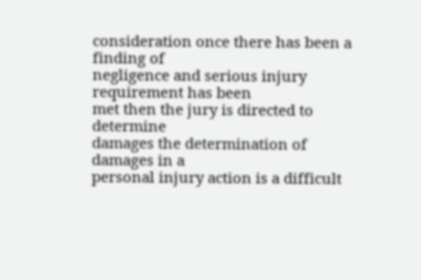consideration once there has been a finding of
negligence and serious injury requirement has been
met then the jury is directed to determine
damages the determination of damages in a
personal injury action is a difficult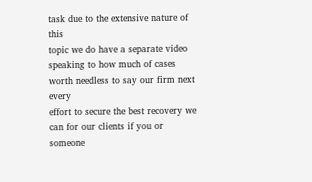task due to the extensive nature of this
topic we do have a separate video speaking to how much of cases worth needless to say our firm next every
effort to secure the best recovery we can for our clients if you or someone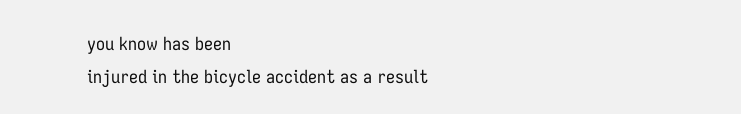you know has been
injured in the bicycle accident as a result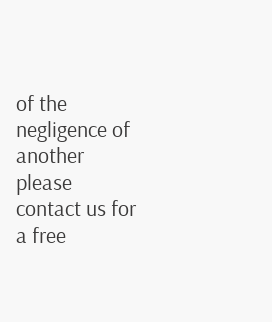of the negligence of another please contact us for a free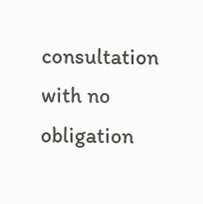consultation with no obligation